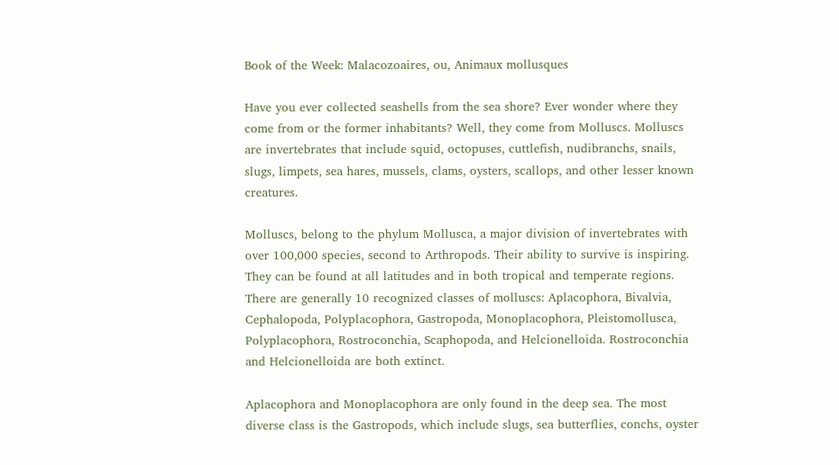Book of the Week: Malacozoaires, ou, Animaux mollusques

Have you ever collected seashells from the sea shore? Ever wonder where they come from or the former inhabitants? Well, they come from Molluscs. Molluscs are invertebrates that include squid, octopuses, cuttlefish, nudibranchs, snails, slugs, limpets, sea hares, mussels, clams, oysters, scallops, and other lesser known creatures.

Molluscs, belong to the phylum Mollusca, a major division of invertebrates with over 100,000 species, second to Arthropods. Their ability to survive is inspiring. They can be found at all latitudes and in both tropical and temperate regions. There are generally 10 recognized classes of molluscs: Aplacophora, Bivalvia, Cephalopoda, Polyplacophora, Gastropoda, Monoplacophora, Pleistomollusca, Polyplacophora, Rostroconchia, Scaphopoda, and Helcionelloida. Rostroconchia and Helcionelloida are both extinct.

Aplacophora and Monoplacophora are only found in the deep sea. The most diverse class is the Gastropods, which include slugs, sea butterflies, conchs, oyster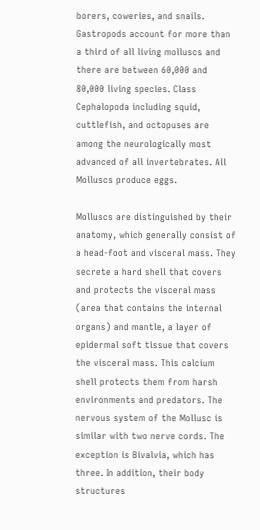borers, coweries, and snails. Gastropods account for more than a third of all living molluscs and there are between 60,000 and 80,000 living species. Class Cephalopoda including squid, cuttlefish, and octopuses are among the neurologically most advanced of all invertebrates. All Molluscs produce eggs.

Molluscs are distinguished by their anatomy, which generally consist of a head-foot and visceral mass. They secrete a hard shell that covers and protects the visceral mass (area that contains the internal organs) and mantle, a layer of epidermal soft tissue that covers the visceral mass. This calcium shell protects them from harsh environments and predators. The nervous system of the Mollusc is similar with two nerve cords. The exception is Bivalvia, which has three. In addition, their body structures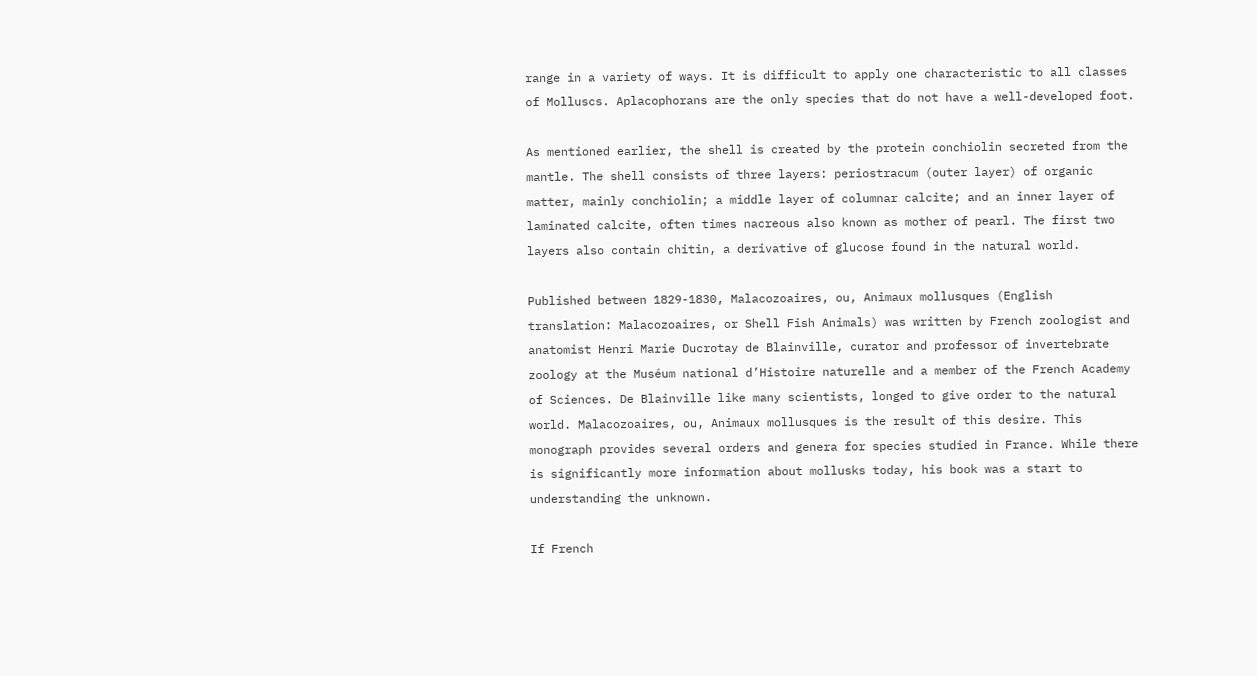range in a variety of ways. It is difficult to apply one characteristic to all classes of Molluscs. Aplacophorans are the only species that do not have a well-developed foot.

As mentioned earlier, the shell is created by the protein conchiolin secreted from the mantle. The shell consists of three layers: periostracum (outer layer) of organic matter, mainly conchiolin; a middle layer of columnar calcite; and an inner layer of laminated calcite, often times nacreous also known as mother of pearl. The first two layers also contain chitin, a derivative of glucose found in the natural world.

Published between 1829-1830, Malacozoaires, ou, Animaux mollusques (English translation: Malacozoaires, or Shell Fish Animals) was written by French zoologist and anatomist Henri Marie Ducrotay de Blainville, curator and professor of invertebrate zoology at the Muséum national d’Histoire naturelle and a member of the French Academy of Sciences. De Blainville like many scientists, longed to give order to the natural world. Malacozoaires, ou, Animaux mollusques is the result of this desire. This monograph provides several orders and genera for species studied in France. While there is significantly more information about mollusks today, his book was a start to understanding the unknown.

If French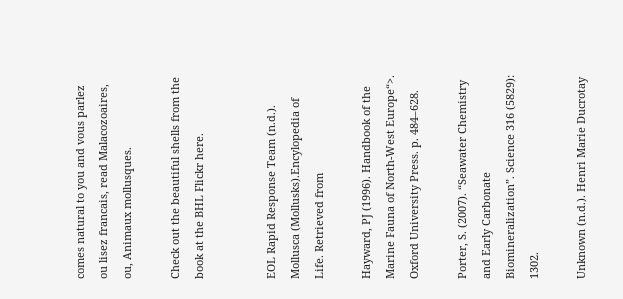comes natural to you and vous parlez ou lisez francais, read Malacozoaires, ou, Animaux mollusques.

Check out the beautiful shells from the book at the BHL Flickr here.


EOL Rapid Response Team (n.d.). Mollusca (Mollusks).Encylopedia of Life. Retrieved from

Hayward, PJ (1996). Handbook of the Marine Fauna of North-West Europe“>. Oxford University Press. p. 484–628.

Porter, S. (2007). “Seawater Chemistry and Early Carbonate Biomineralization”. Science 316 (5829): 1302.

Unknown (n.d.). Henri Marie Ducrotay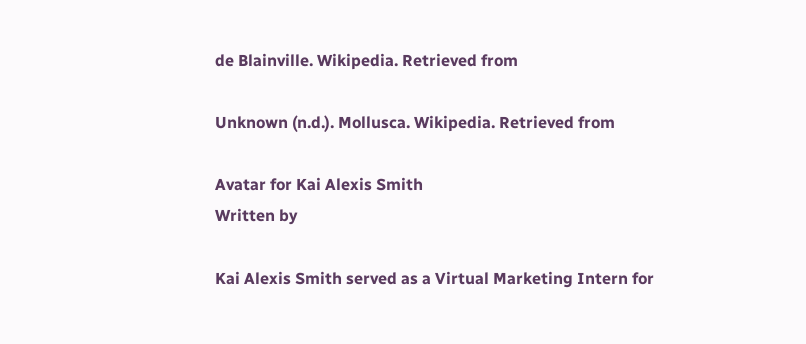de Blainville. Wikipedia. Retrieved from

Unknown (n.d.). Mollusca. Wikipedia. Retrieved from

Avatar for Kai Alexis Smith
Written by

Kai Alexis Smith served as a Virtual Marketing Intern for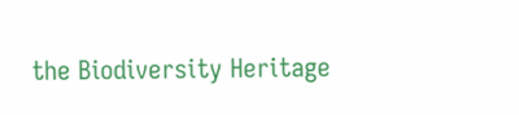the Biodiversity Heritage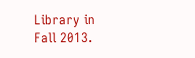Library in Fall 2013.